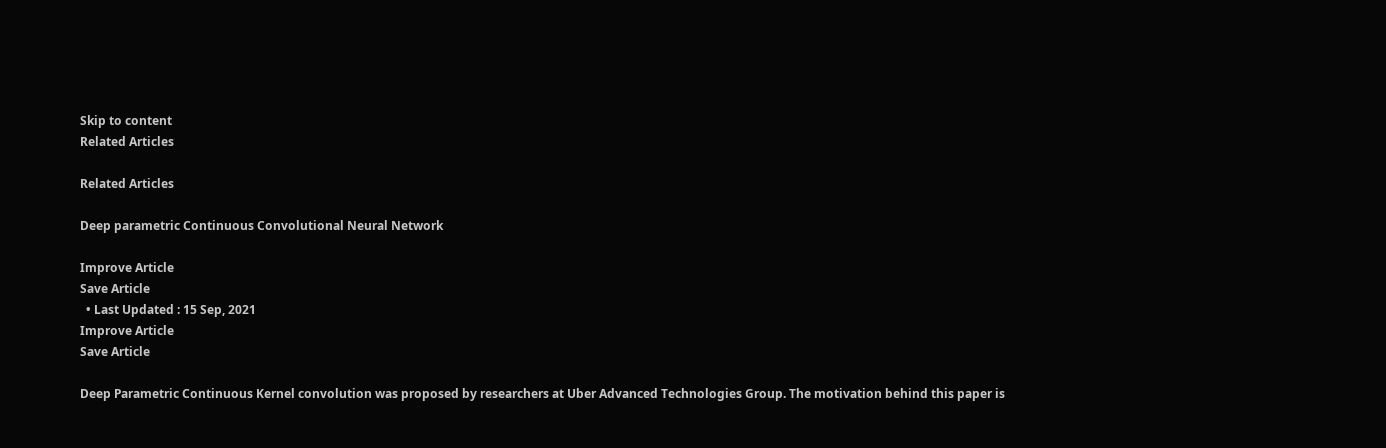Skip to content
Related Articles

Related Articles

Deep parametric Continuous Convolutional Neural Network

Improve Article
Save Article
  • Last Updated : 15 Sep, 2021
Improve Article
Save Article

Deep Parametric Continuous Kernel convolution was proposed by researchers at Uber Advanced Technologies Group. The motivation behind this paper is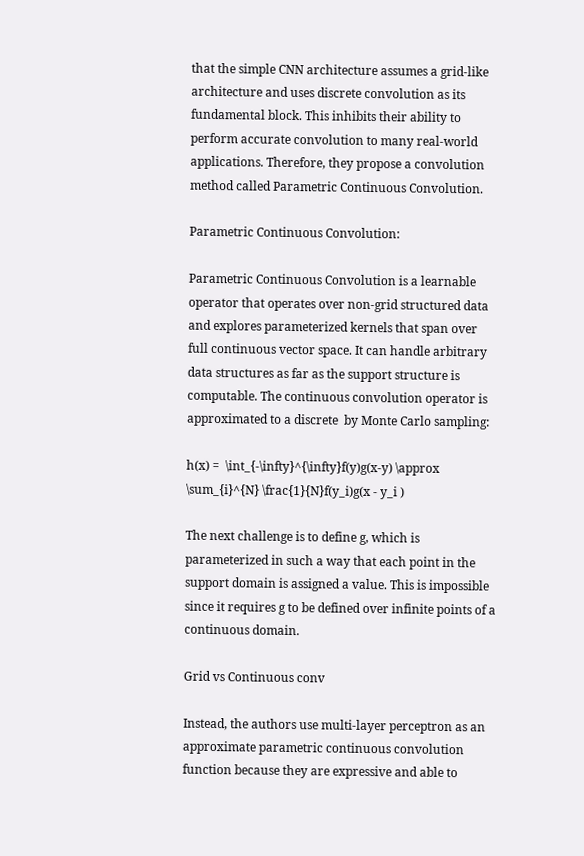that the simple CNN architecture assumes a grid-like architecture and uses discrete convolution as its fundamental block. This inhibits their ability to perform accurate convolution to many real-world applications. Therefore, they propose a convolution method called Parametric Continuous Convolution.

Parametric Continuous Convolution:

Parametric Continuous Convolution is a learnable operator that operates over non-grid structured data and explores parameterized kernels that span over full continuous vector space. It can handle arbitrary data structures as far as the support structure is computable. The continuous convolution operator is approximated to a discrete  by Monte Carlo sampling:

h(x) =  \int_{-\infty}^{\infty}f(y)g(x-y) \approx \sum_{i}^{N} \frac{1}{N}f(y_i)g(x - y_i )

The next challenge is to define g, which is parameterized in such a way that each point in the support domain is assigned a value. This is impossible since it requires g to be defined over infinite points of a continuous domain.

Grid vs Continuous conv

Instead, the authors use multi-layer perceptron as an approximate parametric continuous convolution function because they are expressive and able to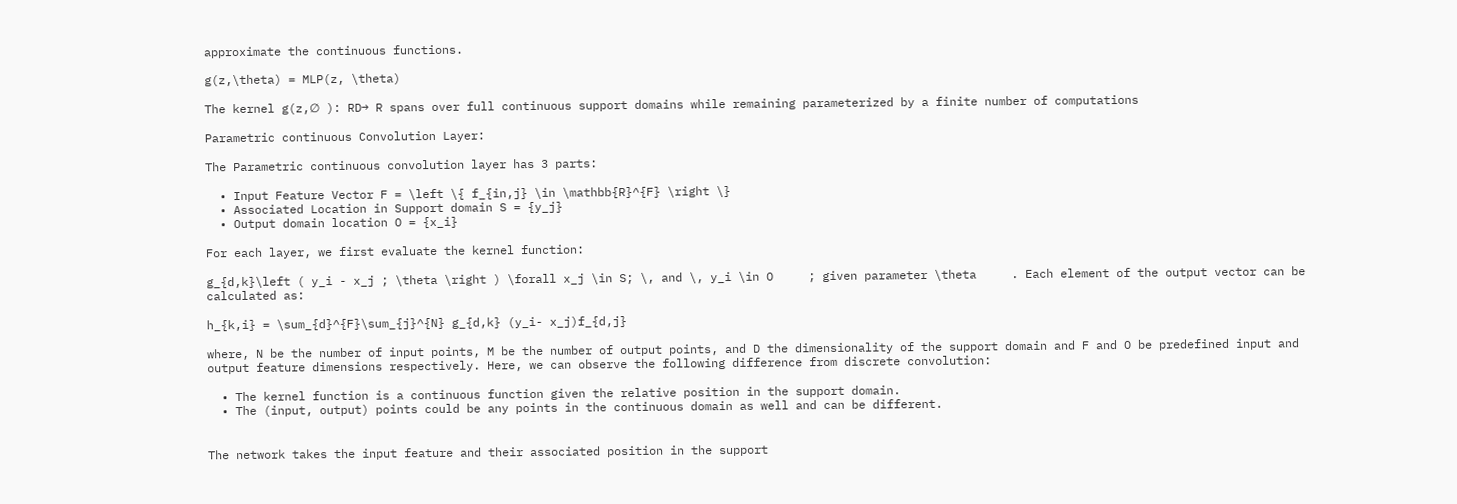approximate the continuous functions.

g(z,\theta) = MLP(z, \theta)

The kernel g(z,∅ ): RD→ R spans over full continuous support domains while remaining parameterized by a finite number of computations

Parametric continuous Convolution Layer:

The Parametric continuous convolution layer has 3 parts:

  • Input Feature Vector F = \left \{ f_{in,j} \in \mathbb{R}^{F} \right \}
  • Associated Location in Support domain S = {y_j}
  • Output domain location O = {x_i}

For each layer, we first evaluate the kernel function:

g_{d,k}\left ( y_i - x_j ; \theta \right ) \forall x_j \in S; \, and \, y_i \in O     ; given parameter \theta     . Each element of the output vector can be calculated as:

h_{k,i} = \sum_{d}^{F}\sum_{j}^{N} g_{d,k} (y_i- x_j)f_{d,j}

where, N be the number of input points, M be the number of output points, and D the dimensionality of the support domain and F and O be predefined input and output feature dimensions respectively. Here, we can observe the following difference from discrete convolution:

  • The kernel function is a continuous function given the relative position in the support domain.
  • The (input, output) points could be any points in the continuous domain as well and can be different.


The network takes the input feature and their associated position in the support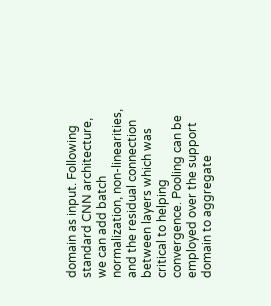domain as input. Following standard CNN architecture, we can add batch normalization, non-linearities, and the residual connection between layers which was critical to helping convergence. Pooling can be employed over the support domain to aggregate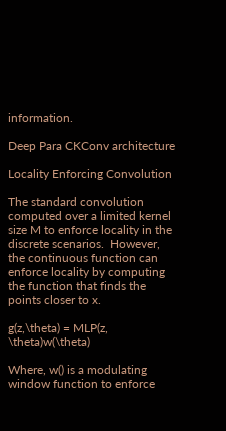information.

Deep Para CKConv architecture

Locality Enforcing Convolution

The standard convolution computed over a limited kernel size M to enforce locality in the discrete scenarios.  However, the continuous function can enforce locality by computing the function that finds the points closer to x.

g(z,\theta) = MLP(z, \theta)w(\theta)

Where, w() is a modulating window function to enforce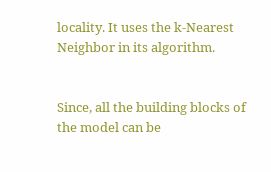locality. It uses the k-Nearest Neighbor in its algorithm.


Since, all the building blocks of the model can be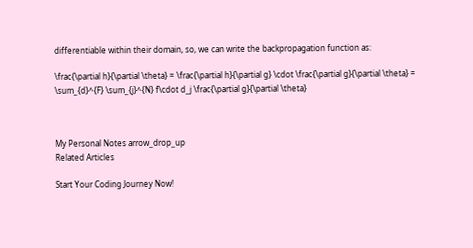differentiable within their domain, so, we can write the backpropagation function as:

\frac{\partial h}{\partial \theta} = \frac{\partial h}{\partial g} \cdot \frac{\partial g}{\partial \theta} =  \sum_{d}^{F} \sum_{j}^{N} f\cdot d_j \frac{\partial g}{\partial \theta}



My Personal Notes arrow_drop_up
Related Articles

Start Your Coding Journey Now!